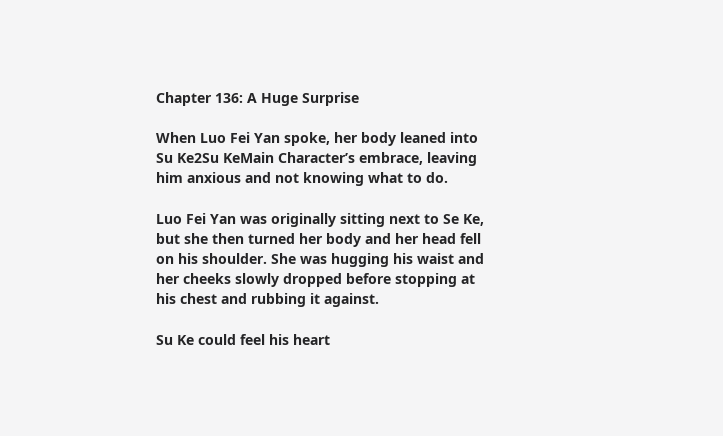Chapter 136: A Huge Surprise

When Luo Fei Yan spoke, her body leaned into Su Ke2Su KeMain Character’s embrace, leaving him anxious and not knowing what to do.

Luo Fei Yan was originally sitting next to Se Ke, but she then turned her body and her head fell on his shoulder. She was hugging his waist and her cheeks slowly dropped before stopping at his chest and rubbing it against.

Su Ke could feel his heart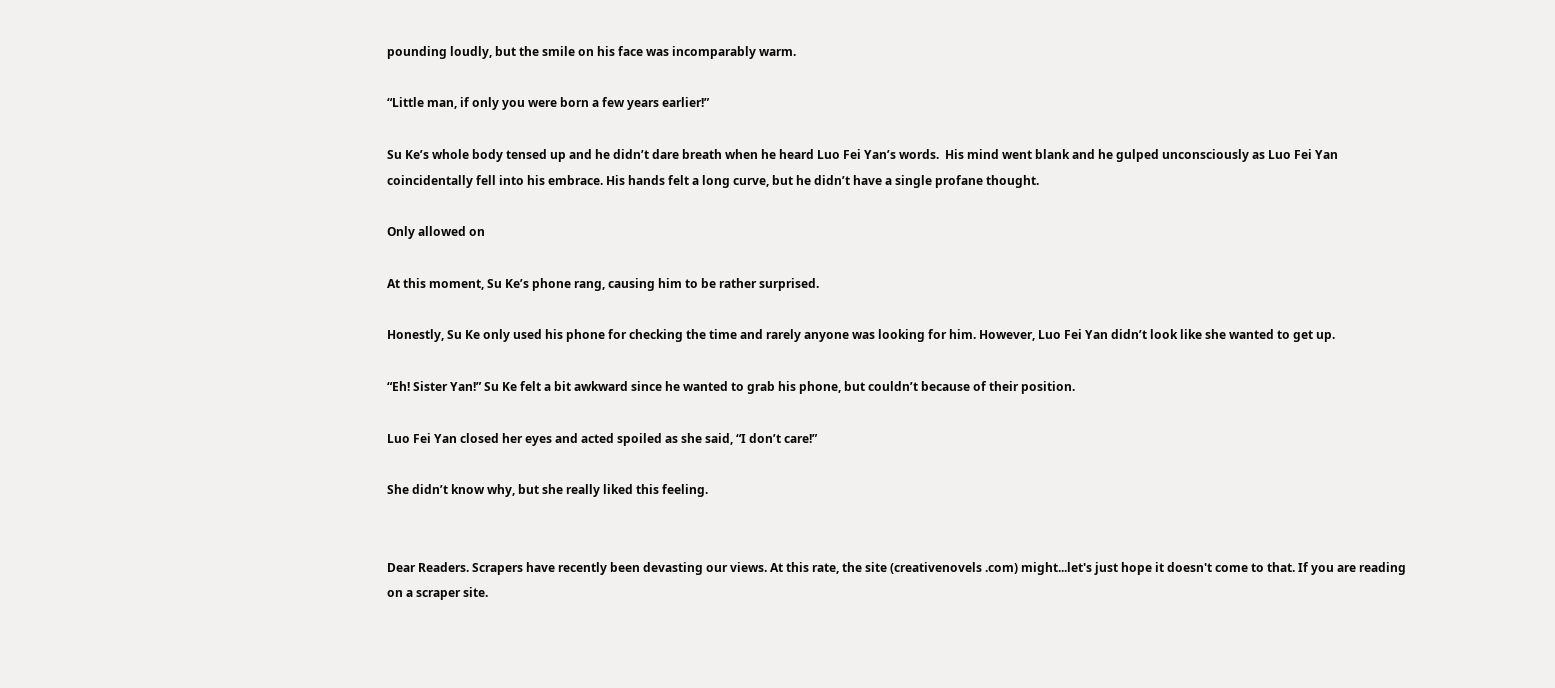pounding loudly, but the smile on his face was incomparably warm.

“Little man, if only you were born a few years earlier!”

Su Ke’s whole body tensed up and he didn’t dare breath when he heard Luo Fei Yan’s words.  His mind went blank and he gulped unconsciously as Luo Fei Yan coincidentally fell into his embrace. His hands felt a long curve, but he didn’t have a single profane thought.

Only allowed on

At this moment, Su Ke’s phone rang, causing him to be rather surprised.

Honestly, Su Ke only used his phone for checking the time and rarely anyone was looking for him. However, Luo Fei Yan didn’t look like she wanted to get up.

“Eh! Sister Yan!” Su Ke felt a bit awkward since he wanted to grab his phone, but couldn’t because of their position.

Luo Fei Yan closed her eyes and acted spoiled as she said, “I don’t care!”

She didn’t know why, but she really liked this feeling.


Dear Readers. Scrapers have recently been devasting our views. At this rate, the site (creativenovels .com) might...let's just hope it doesn't come to that. If you are reading on a scraper site.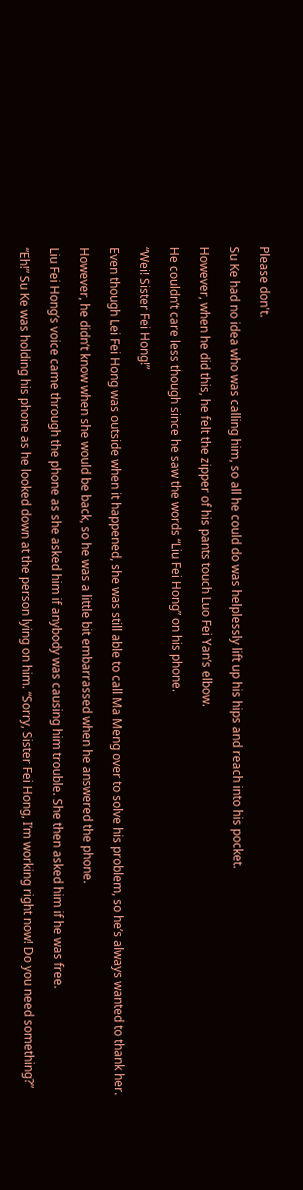Please don't.

Su Ke had no idea who was calling him, so all he could do was helplessly lift up his hips and reach into his pocket.

However, when he did this, he felt the zipper of his pants touch Luo Fei Yan’s elbow.

He couldn’t care less though since he saw the words “Liu Fei Hong” on his phone.

“Wei! Sister Fei Hong!”

Even though Lei Fei Hong was outside when it happened, she was still able to call Ma Meng over to solve his problem, so he’s always wanted to thank her.

However, he didn’t know when she would be back, so he was a little bit embarrassed when he answered the phone.

Liu Fei Hong’s voice came through the phone as she asked him if anybody was causing him trouble. She then asked him if he was free.

“Eh!” Su Ke was holding his phone as he looked down at the person lying on him. “Sorry, Sister Fei Hong, I’m working right now! Do you need something?”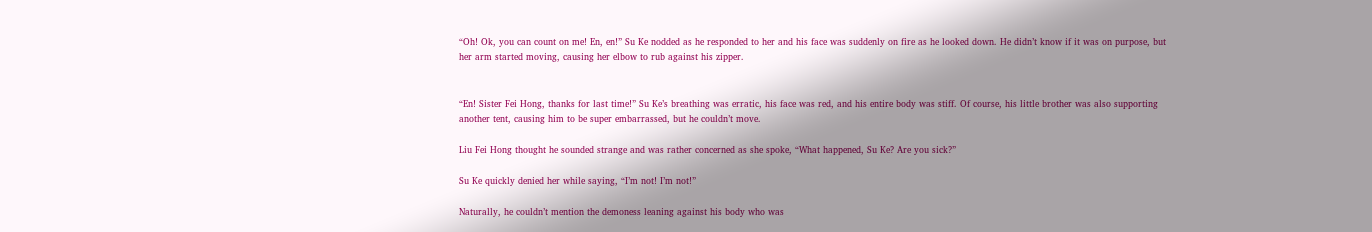“Oh! Ok, you can count on me! En, en!” Su Ke nodded as he responded to her and his face was suddenly on fire as he looked down. He didn’t know if it was on purpose, but her arm started moving, causing her elbow to rub against his zipper.


“En! Sister Fei Hong, thanks for last time!” Su Ke’s breathing was erratic, his face was red, and his entire body was stiff. Of course, his little brother was also supporting another tent, causing him to be super embarrassed, but he couldn’t move.

Liu Fei Hong thought he sounded strange and was rather concerned as she spoke, “What happened, Su Ke? Are you sick?”

Su Ke quickly denied her while saying, “I’m not! I’m not!”

Naturally, he couldn’t mention the demoness leaning against his body who was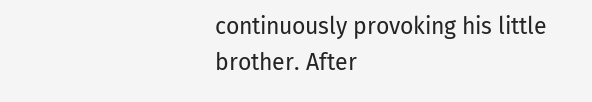continuously provoking his little brother. After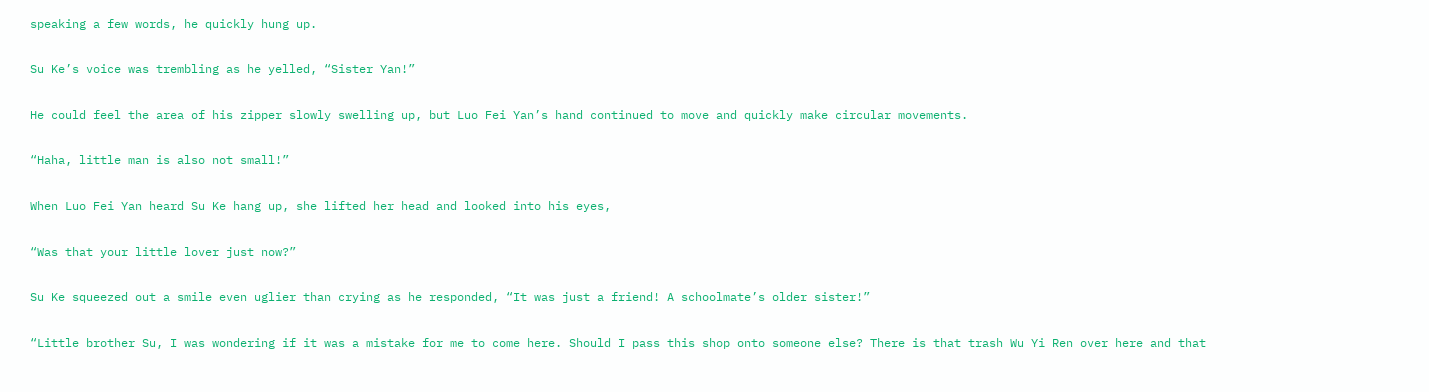speaking a few words, he quickly hung up.

Su Ke’s voice was trembling as he yelled, “Sister Yan!”

He could feel the area of his zipper slowly swelling up, but Luo Fei Yan’s hand continued to move and quickly make circular movements.

“Haha, little man is also not small!”

When Luo Fei Yan heard Su Ke hang up, she lifted her head and looked into his eyes,

“Was that your little lover just now?”

Su Ke squeezed out a smile even uglier than crying as he responded, “It was just a friend! A schoolmate’s older sister!”

“Little brother Su, I was wondering if it was a mistake for me to come here. Should I pass this shop onto someone else? There is that trash Wu Yi Ren over here and that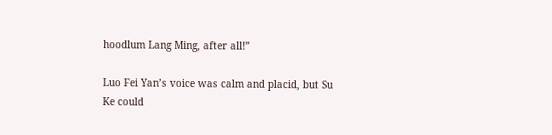hoodlum Lang Ming, after all!”

Luo Fei Yan’s voice was calm and placid, but Su Ke could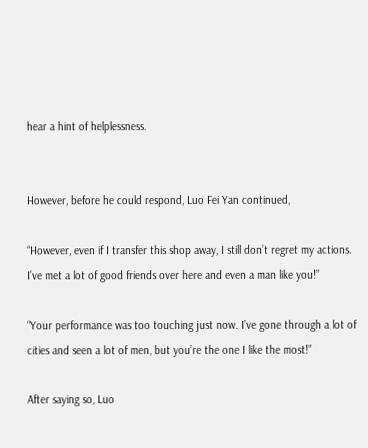hear a hint of helplessness.


However, before he could respond, Luo Fei Yan continued,

“However, even if I transfer this shop away, I still don’t regret my actions. I’ve met a lot of good friends over here and even a man like you!”

“Your performance was too touching just now. I’ve gone through a lot of cities and seen a lot of men, but you’re the one I like the most!”

After saying so, Luo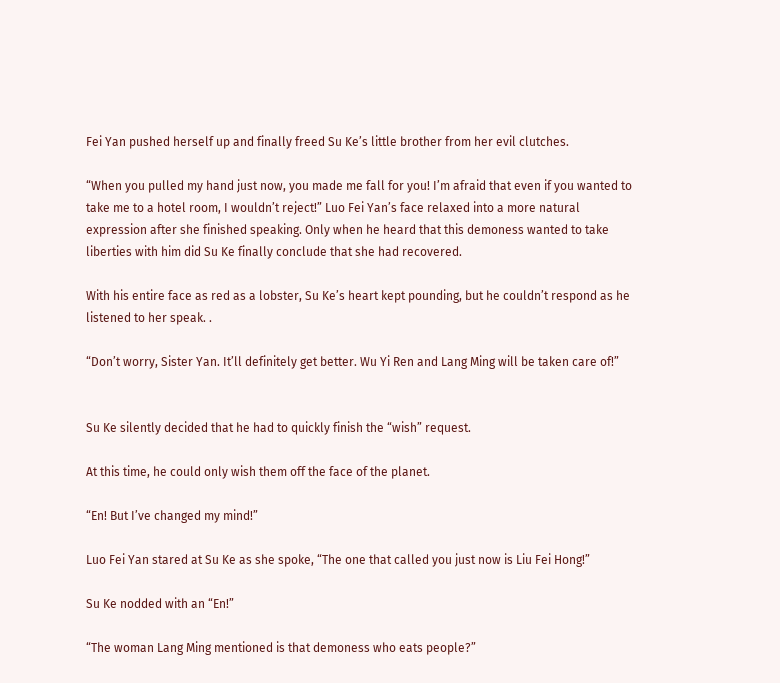Fei Yan pushed herself up and finally freed Su Ke’s little brother from her evil clutches.

“When you pulled my hand just now, you made me fall for you! I’m afraid that even if you wanted to take me to a hotel room, I wouldn’t reject!” Luo Fei Yan’s face relaxed into a more natural expression after she finished speaking. Only when he heard that this demoness wanted to take liberties with him did Su Ke finally conclude that she had recovered.

With his entire face as red as a lobster, Su Ke’s heart kept pounding, but he couldn’t respond as he listened to her speak. .

“Don’t worry, Sister Yan. It’ll definitely get better. Wu Yi Ren and Lang Ming will be taken care of!”


Su Ke silently decided that he had to quickly finish the “wish” request.

At this time, he could only wish them off the face of the planet.

“En! But I’ve changed my mind!”

Luo Fei Yan stared at Su Ke as she spoke, “The one that called you just now is Liu Fei Hong!”

Su Ke nodded with an “En!”

“The woman Lang Ming mentioned is that demoness who eats people?”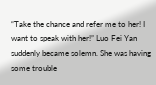“Take the chance and refer me to her! I want to speak with her!” Luo Fei Yan suddenly became solemn. She was having some trouble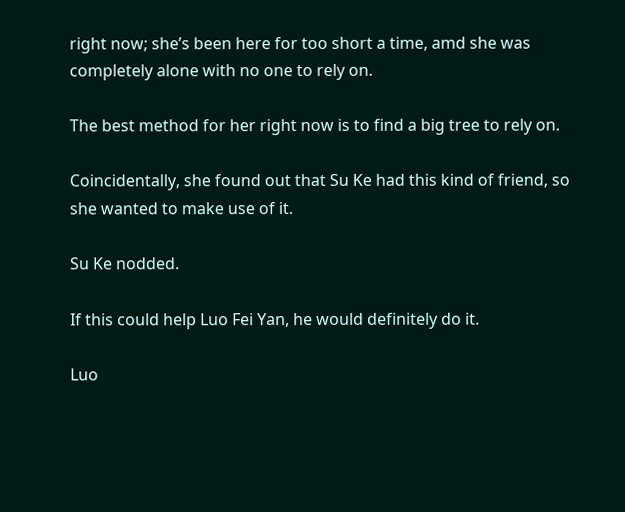right now; she’s been here for too short a time, amd she was completely alone with no one to rely on.

The best method for her right now is to find a big tree to rely on.

Coincidentally, she found out that Su Ke had this kind of friend, so she wanted to make use of it.

Su Ke nodded.

If this could help Luo Fei Yan, he would definitely do it.

Luo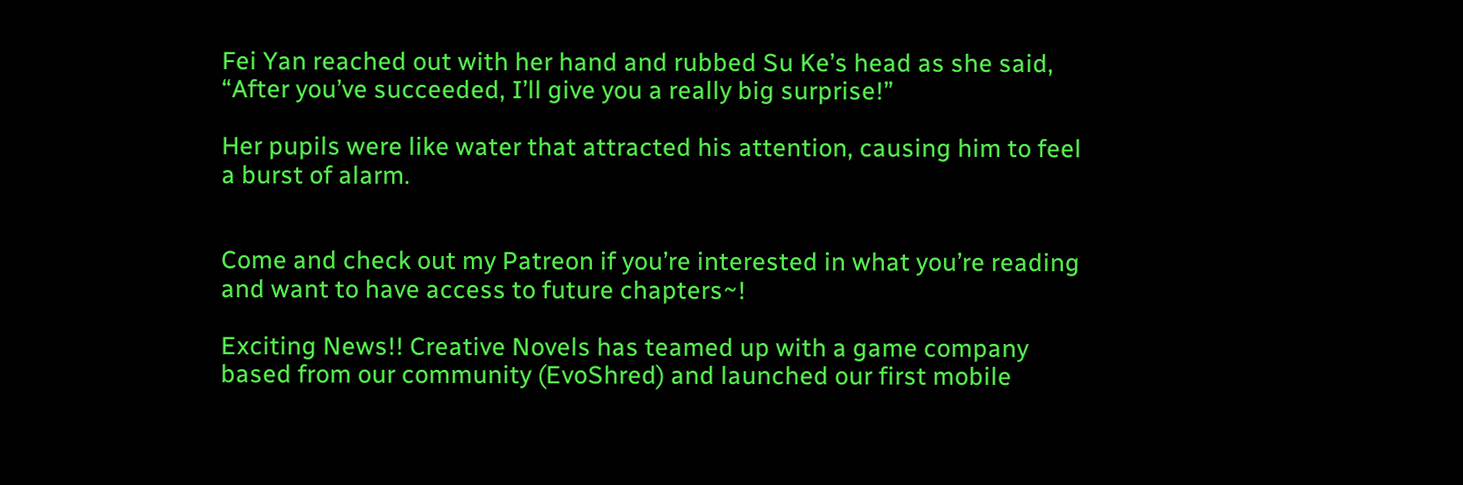Fei Yan reached out with her hand and rubbed Su Ke’s head as she said, “After you’ve succeeded, I’ll give you a really big surprise!”

Her pupils were like water that attracted his attention, causing him to feel a burst of alarm.


Come and check out my Patreon if you’re interested in what you’re reading and want to have access to future chapters~!

Exciting News!! Creative Novels has teamed up with a game company based from our community (EvoShred) and launched our first mobile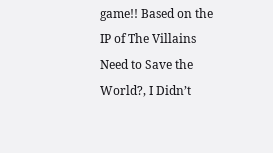game!! Based on the IP of The Villains Need to Save the World?, I Didn’t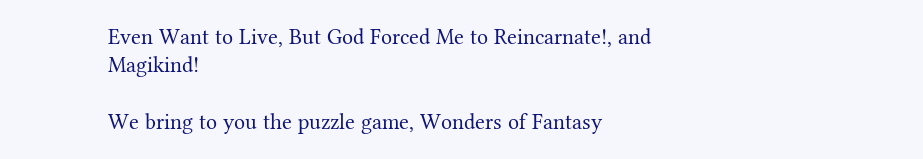Even Want to Live, But God Forced Me to Reincarnate!, and Magikind!

We bring to you the puzzle game, Wonders of Fantasy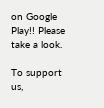on Google Play!! Please take a look.

To support us,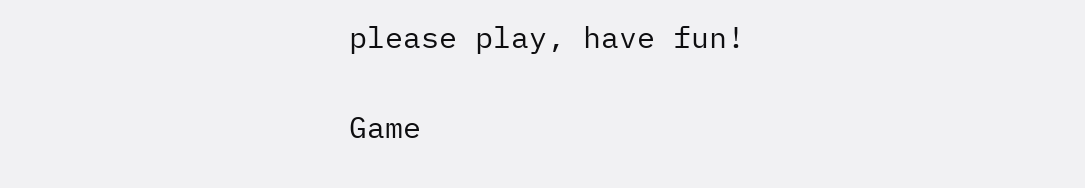please play, have fun!

Game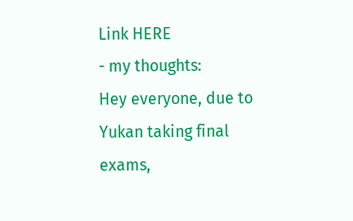Link HERE
- my thoughts:
Hey everyone, due to Yukan taking final exams,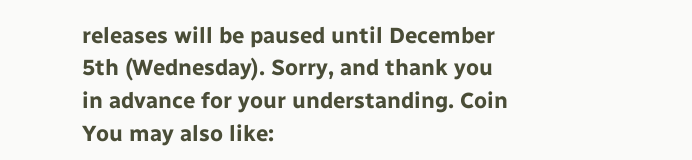releases will be paused until December 5th (Wednesday). Sorry, and thank you in advance for your understanding. Coin
You may also like: